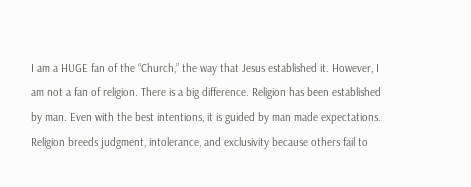I am a HUGE fan of the “Church,” the way that Jesus established it. However, I am not a fan of religion. There is a big difference. Religion has been established by man. Even with the best intentions, it is guided by man made expectations. Religion breeds judgment, intolerance, and exclusivity because others fail to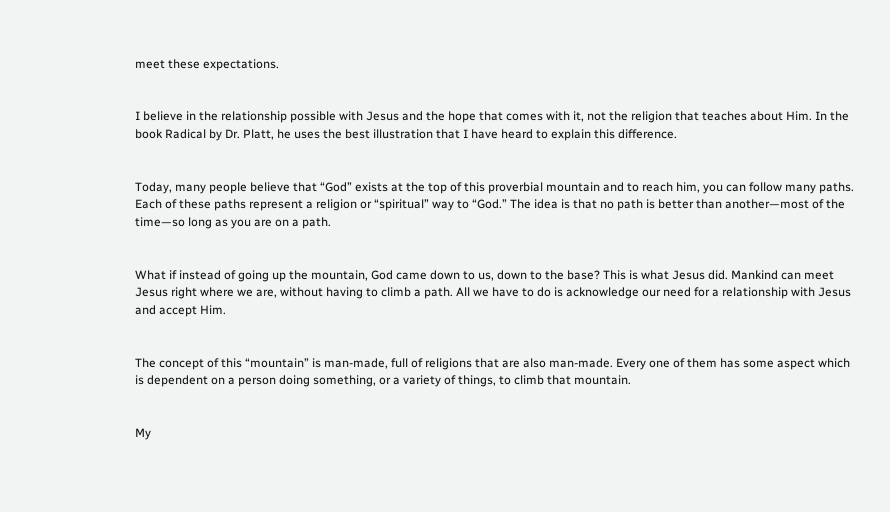meet these expectations.


I believe in the relationship possible with Jesus and the hope that comes with it, not the religion that teaches about Him. In the book Radical by Dr. Platt, he uses the best illustration that I have heard to explain this difference.


Today, many people believe that “God” exists at the top of this proverbial mountain and to reach him, you can follow many paths. Each of these paths represent a religion or “spiritual” way to “God.” The idea is that no path is better than another—most of the time—so long as you are on a path.


What if instead of going up the mountain, God came down to us, down to the base? This is what Jesus did. Mankind can meet Jesus right where we are, without having to climb a path. All we have to do is acknowledge our need for a relationship with Jesus and accept Him.


The concept of this “mountain” is man-made, full of religions that are also man-made. Every one of them has some aspect which is dependent on a person doing something, or a variety of things, to climb that mountain.


My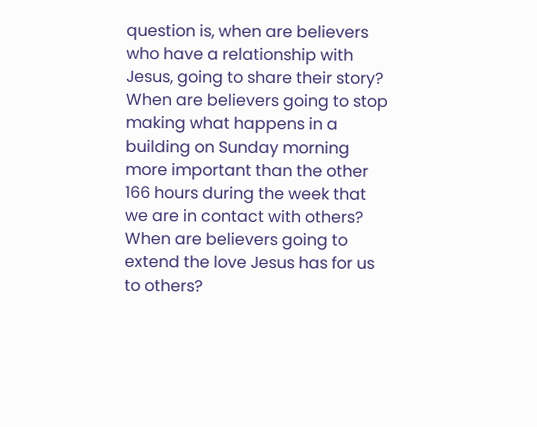question is, when are believers who have a relationship with Jesus, going to share their story? When are believers going to stop making what happens in a building on Sunday morning more important than the other 166 hours during the week that we are in contact with others? When are believers going to extend the love Jesus has for us to others?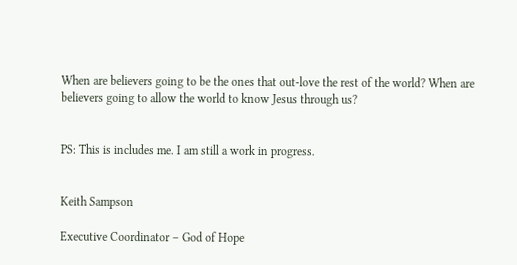When are believers going to be the ones that out-love the rest of the world? When are believers going to allow the world to know Jesus through us?


PS: This is includes me. I am still a work in progress.


Keith Sampson

Executive Coordinator – God of Hope